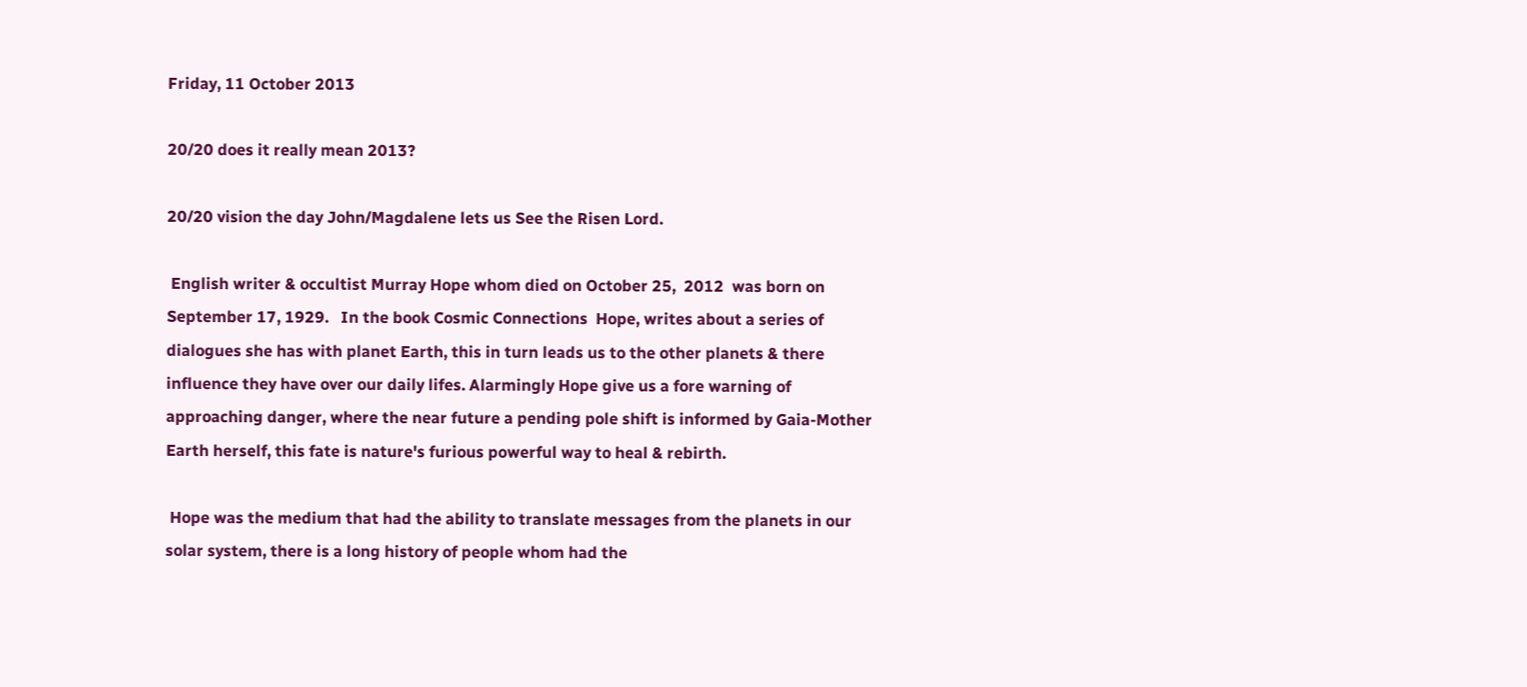Friday, 11 October 2013

20/20 does it really mean 2013?

20/20 vision the day John/Magdalene lets us See the Risen Lord.

 English writer & occultist Murray Hope whom died on October 25,  2012  was born on September 17, 1929.   In the book Cosmic Connections  Hope, writes about a series of dialogues she has with planet Earth, this in turn leads us to the other planets & there influence they have over our daily lifes. Alarmingly Hope give us a fore warning of  approaching danger, where the near future a pending pole shift is informed by Gaia-Mother Earth herself, this fate is nature's furious powerful way to heal & rebirth.

 Hope was the medium that had the ability to translate messages from the planets in our solar system, there is a long history of people whom had the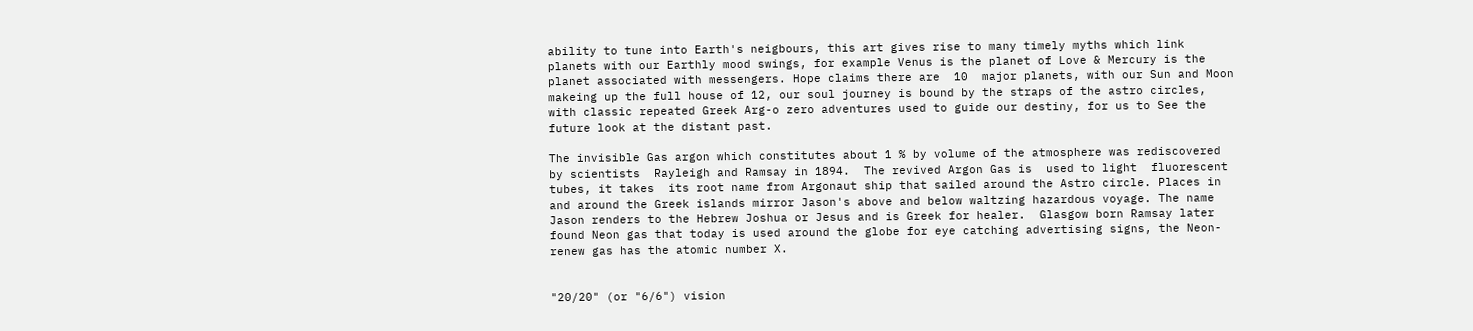ability to tune into Earth's neigbours, this art gives rise to many timely myths which link planets with our Earthly mood swings, for example Venus is the planet of Love & Mercury is the planet associated with messengers. Hope claims there are  10  major planets, with our Sun and Moon makeing up the full house of 12, our soul journey is bound by the straps of the astro circles, with classic repeated Greek Arg-o zero adventures used to guide our destiny, for us to See the future look at the distant past.

The invisible Gas argon which constitutes about 1 % by volume of the atmosphere was rediscovered by scientists  Rayleigh and Ramsay in 1894.  The revived Argon Gas is  used to light  fluorescent tubes, it takes  its root name from Argonaut ship that sailed around the Astro circle. Places in and around the Greek islands mirror Jason's above and below waltzing hazardous voyage. The name Jason renders to the Hebrew Joshua or Jesus and is Greek for healer.  Glasgow born Ramsay later found Neon gas that today is used around the globe for eye catching advertising signs, the Neon-renew gas has the atomic number X.


"20/20" (or "6/6") vision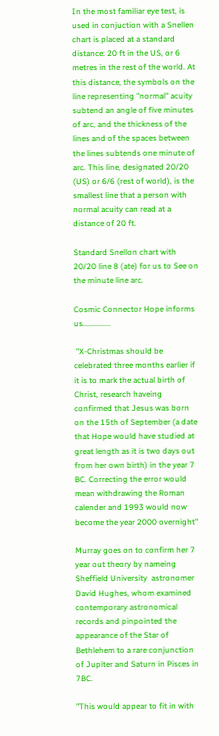In the most familiar eye test, is used in conjuction with a Snellen chart is placed at a standard distance: 20 ft in the US, or 6 metres in the rest of the world. At this distance, the symbols on the line representing "normal" acuity subtend an angle of five minutes of arc, and the thickness of the lines and of the spaces between the lines subtends one minute of arc. This line, designated 20/20 (US) or 6/6 (rest of world), is the smallest line that a person with normal acuity can read at a distance of 20 ft.

Standard Snellon chart with 20/20 line 8 (ate) for us to See on the minute line arc.

Cosmic Connector Hope informs us..............

 "X-Christmas should be celebrated three months earlier if it is to mark the actual birth of Christ, research haveing confirmed that Jesus was born on the 15th of September (a date that Hope would have studied at great length as it is two days out from her own birth) in the year 7 BC. Correcting the error would mean withdrawing the Roman calender and 1993 would now become the year 2000 overnight"

Murray goes on to confirm her 7 year out theory by nameing Sheffield University  astronomer David Hughes, whom examined contemporary astronomical records and pinpointed the appearance of the Star of Bethlehem to a rare conjunction of Jupiter and Saturn in Pisces in 7BC.

"This would appear to fit in with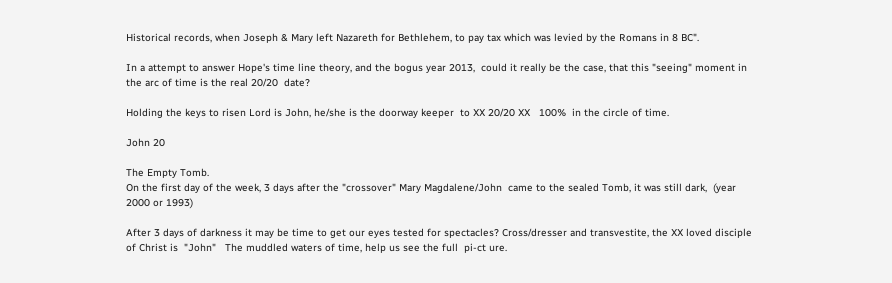Historical records, when Joseph & Mary left Nazareth for Bethlehem, to pay tax which was levied by the Romans in 8 BC".

In a attempt to answer Hope's time line theory, and the bogus year 2013,  could it really be the case, that this "seeing" moment in the arc of time is the real 20/20  date?

Holding the keys to risen Lord is John, he/she is the doorway keeper  to XX 20/20 XX   100%  in the circle of time.

John 20

The Empty Tomb.
On the first day of the week, 3 days after the "crossover" Mary Magdalene/John  came to the sealed Tomb, it was still dark,  (year 2000 or 1993)

After 3 days of darkness it may be time to get our eyes tested for spectacles? Cross/dresser and transvestite, the XX loved disciple of Christ is  "John"   The muddled waters of time, help us see the full  pi-ct ure.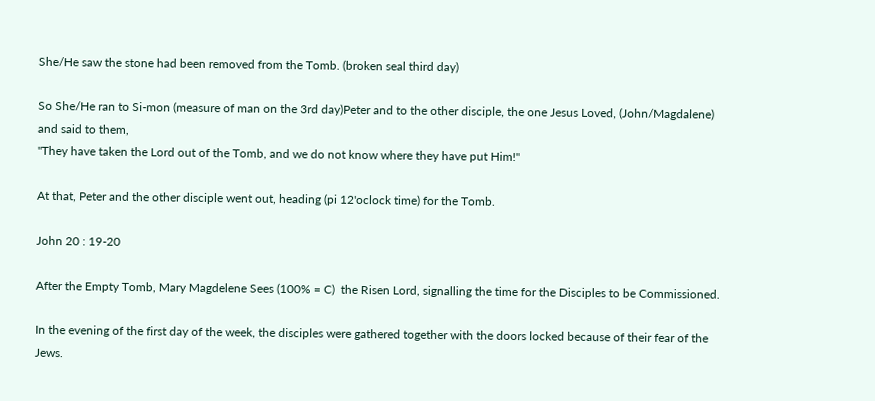She/He saw the stone had been removed from the Tomb. (broken seal third day)

So She/He ran to Si-mon (measure of man on the 3rd day)Peter and to the other disciple, the one Jesus Loved, (John/Magdalene) and said to them,
"They have taken the Lord out of the Tomb, and we do not know where they have put Him!"

At that, Peter and the other disciple went out, heading (pi 12'oclock time) for the Tomb.

John 20 : 19-20

After the Empty Tomb, Mary Magdelene Sees (100% = C)  the Risen Lord, signalling the time for the Disciples to be Commissioned.

In the evening of the first day of the week, the disciples were gathered together with the doors locked because of their fear of the Jews.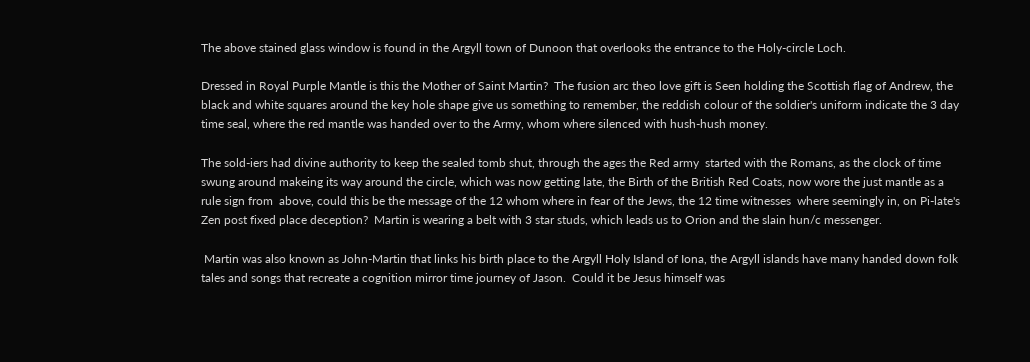The above stained glass window is found in the Argyll town of Dunoon that overlooks the entrance to the Holy-circle Loch.

Dressed in Royal Purple Mantle is this the Mother of Saint Martin?  The fusion arc theo love gift is Seen holding the Scottish flag of Andrew, the black and white squares around the key hole shape give us something to remember, the reddish colour of the soldier's uniform indicate the 3 day time seal, where the red mantle was handed over to the Army, whom where silenced with hush-hush money.

The sold-iers had divine authority to keep the sealed tomb shut, through the ages the Red army  started with the Romans, as the clock of time swung around makeing its way around the circle, which was now getting late, the Birth of the British Red Coats, now wore the just mantle as a rule sign from  above, could this be the message of the 12 whom where in fear of the Jews, the 12 time witnesses  where seemingly in, on Pi-late's Zen post fixed place deception?  Martin is wearing a belt with 3 star studs, which leads us to Orion and the slain hun/c messenger.

 Martin was also known as John-Martin that links his birth place to the Argyll Holy Island of Iona, the Argyll islands have many handed down folk tales and songs that recreate a cognition mirror time journey of Jason.  Could it be Jesus himself was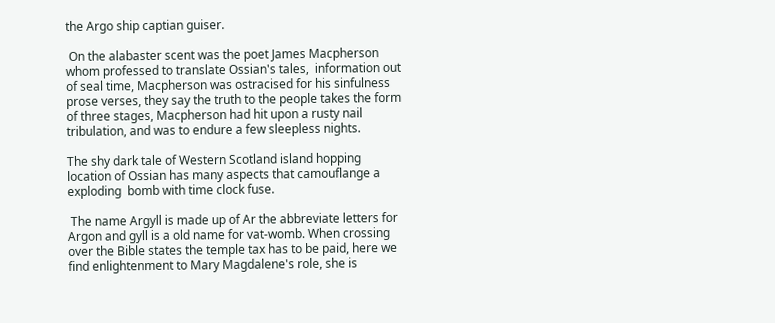the Argo ship captian guiser.

 On the alabaster scent was the poet James Macpherson whom professed to translate Ossian's tales,  information out of seal time, Macpherson was ostracised for his sinfulness prose verses, they say the truth to the people takes the form of three stages, Macpherson had hit upon a rusty nail tribulation, and was to endure a few sleepless nights.

The shy dark tale of Western Scotland island hopping location of Ossian has many aspects that camouflange a exploding  bomb with time clock fuse.

 The name Argyll is made up of Ar the abbreviate letters for Argon and gyll is a old name for vat-womb. When crossing over the Bible states the temple tax has to be paid, here we find enlightenment to Mary Magdalene's role, she is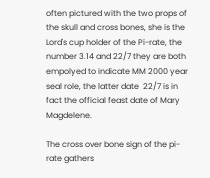often pictured with the two props of the skull and cross bones, she is the Lord's cup holder of the Pi-rate, the number 3.14 and 22/7 they are both empolyed to indicate MM 2000 year seal role, the latter date  22/7 is in fact the official feast date of Mary Magdelene.

The cross over bone sign of the pi-rate gathers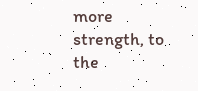more strength, to the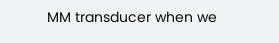MM transducer when we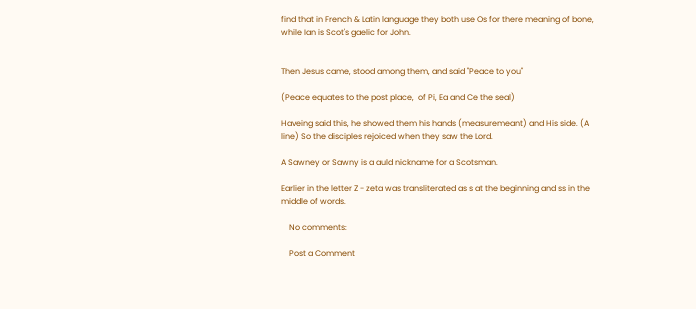find that in French & Latin language they both use Os for there meaning of bone, while Ian is Scot's gaelic for John.


Then Jesus came, stood among them, and said "Peace to you"

(Peace equates to the post place,  of Pi, Ea and Ce the seal)

Haveing said this, he showed them his hands (measuremeant) and His side. (A line) So the disciples rejoiced when they saw the Lord.

A Sawney or Sawny is a auld nickname for a Scotsman.

Earlier in the letter Z - zeta was transliterated as s at the beginning and ss in the middle of words.

    No comments:

    Post a Comment